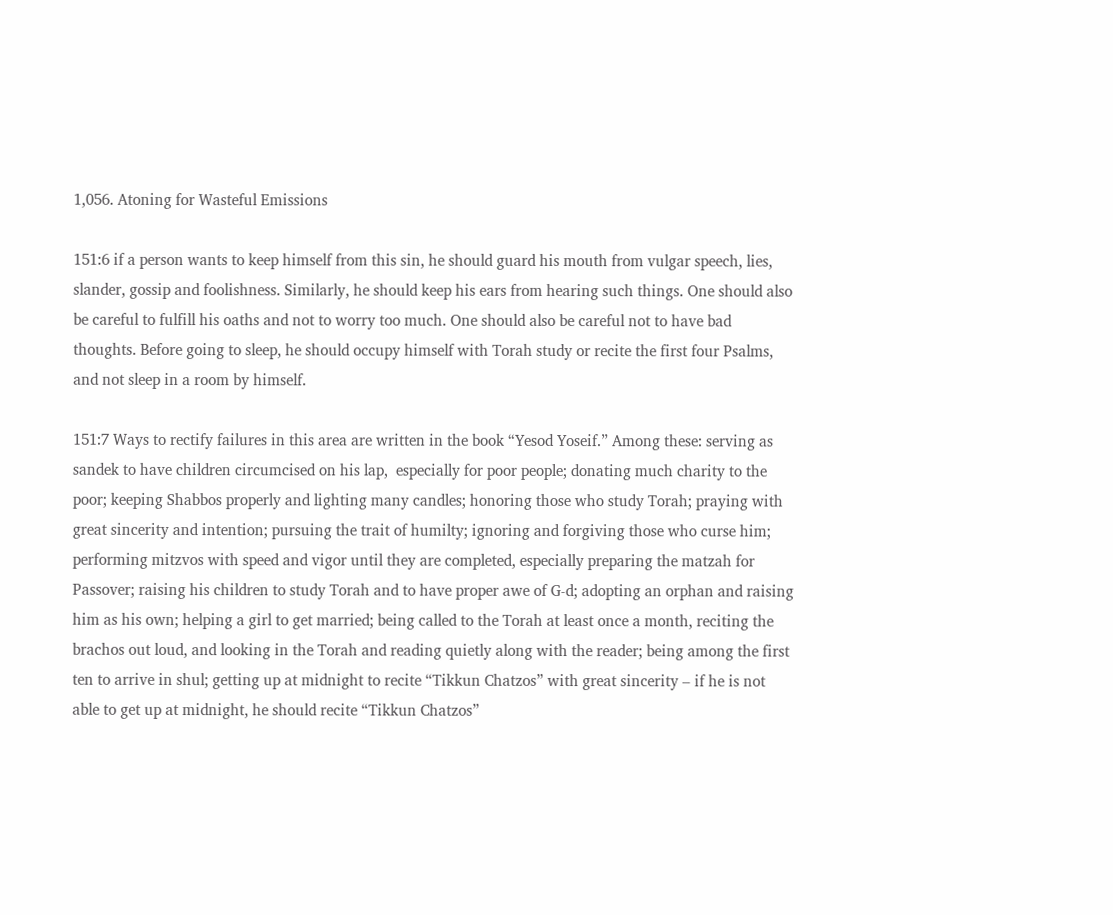1,056. Atoning for Wasteful Emissions

151:6 if a person wants to keep himself from this sin, he should guard his mouth from vulgar speech, lies, slander, gossip and foolishness. Similarly, he should keep his ears from hearing such things. One should also be careful to fulfill his oaths and not to worry too much. One should also be careful not to have bad thoughts. Before going to sleep, he should occupy himself with Torah study or recite the first four Psalms, and not sleep in a room by himself.

151:7 Ways to rectify failures in this area are written in the book “Yesod Yoseif.” Among these: serving as sandek to have children circumcised on his lap,  especially for poor people; donating much charity to the poor; keeping Shabbos properly and lighting many candles; honoring those who study Torah; praying with great sincerity and intention; pursuing the trait of humilty; ignoring and forgiving those who curse him; performing mitzvos with speed and vigor until they are completed, especially preparing the matzah for Passover; raising his children to study Torah and to have proper awe of G-d; adopting an orphan and raising him as his own; helping a girl to get married; being called to the Torah at least once a month, reciting the brachos out loud, and looking in the Torah and reading quietly along with the reader; being among the first ten to arrive in shul; getting up at midnight to recite “Tikkun Chatzos” with great sincerity – if he is not able to get up at midnight, he should recite “Tikkun Chatzos”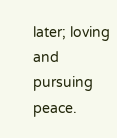later; loving and pursuing peace.